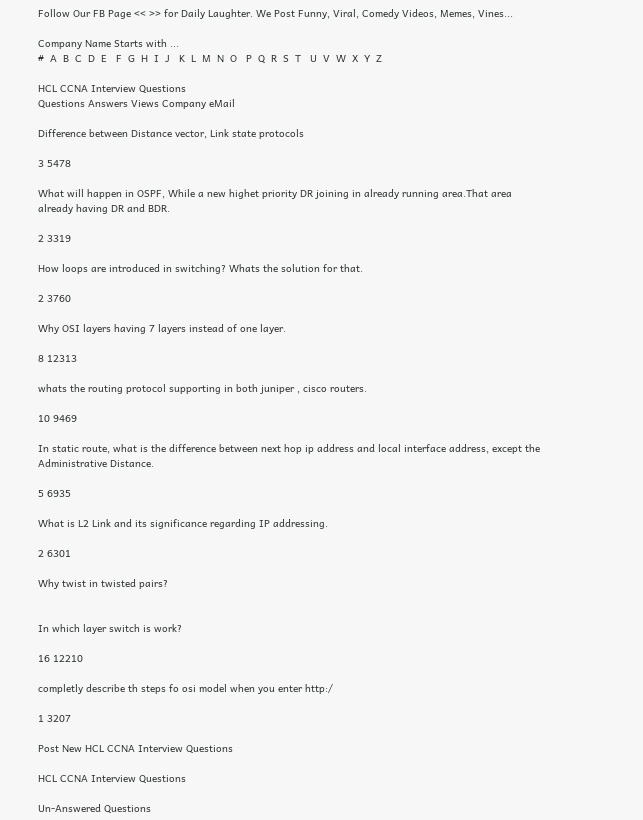Follow Our FB Page << >> for Daily Laughter. We Post Funny, Viral, Comedy Videos, Memes, Vines...

Company Name Starts with ...
#  A  B  C  D  E   F  G  H  I  J   K  L  M  N  O   P  Q  R  S  T   U  V  W  X  Y  Z

HCL CCNA Interview Questions
Questions Answers Views Company eMail

Difference between Distance vector, Link state protocols

3 5478

What will happen in OSPF, While a new highet priority DR joining in already running area.That area already having DR and BDR.

2 3319

How loops are introduced in switching? Whats the solution for that.

2 3760

Why OSI layers having 7 layers instead of one layer.

8 12313

whats the routing protocol supporting in both juniper , cisco routers.

10 9469

In static route, what is the difference between next hop ip address and local interface address, except the Administrative Distance.

5 6935

What is L2 Link and its significance regarding IP addressing.

2 6301

Why twist in twisted pairs?


In which layer switch is work?

16 12210

completly describe th steps fo osi model when you enter http:/

1 3207

Post New HCL CCNA Interview Questions

HCL CCNA Interview Questions

Un-Answered Questions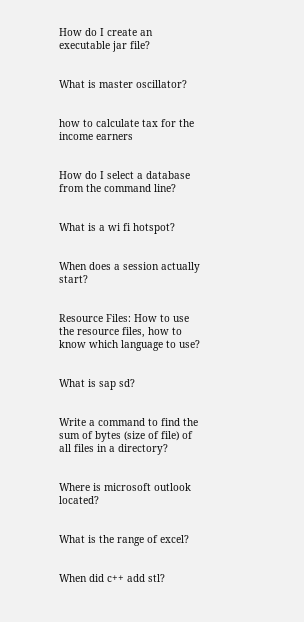How do I create an executable jar file?


What is master oscillator?


how to calculate tax for the income earners


How do I select a database from the command line?


What is a wi fi hotspot?


When does a session actually start?


Resource Files: How to use the resource files, how to know which language to use?


What is sap sd?


Write a command to find the sum of bytes (size of file) of all files in a directory?


Where is microsoft outlook located?


What is the range of excel?


When did c++ add stl?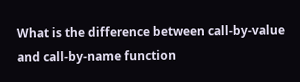What is the difference between call-by-value and call-by-name function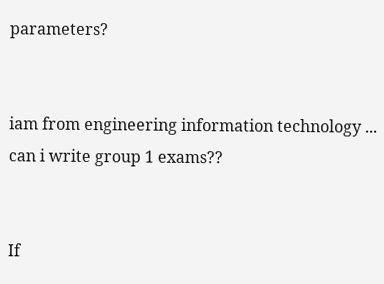parameters?


iam from engineering information technology ... can i write group 1 exams??


If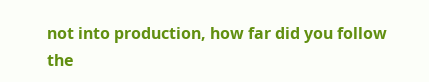not into production, how far did you follow the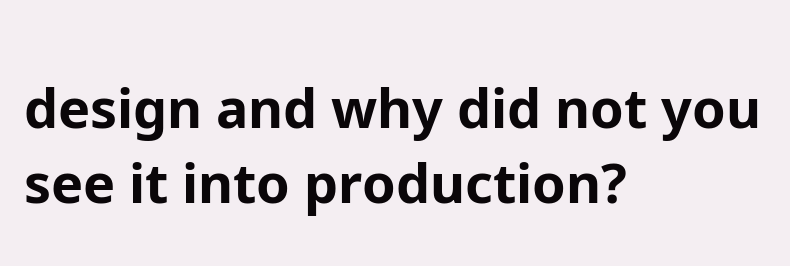design and why did not you see it into production?